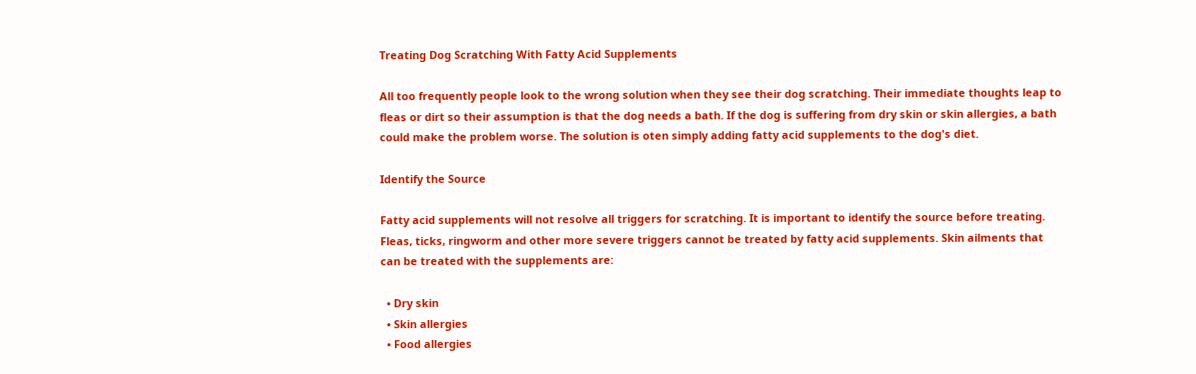Treating Dog Scratching With Fatty Acid Supplements

All too frequently people look to the wrong solution when they see their dog scratching. Their immediate thoughts leap to fleas or dirt so their assumption is that the dog needs a bath. If the dog is suffering from dry skin or skin allergies, a bath could make the problem worse. The solution is oten simply adding fatty acid supplements to the dog's diet.

Identify the Source

Fatty acid supplements will not resolve all triggers for scratching. It is important to identify the source before treating. Fleas, ticks, ringworm and other more severe triggers cannot be treated by fatty acid supplements. Skin ailments that can be treated with the supplements are:

  • Dry skin
  • Skin allergies
  • Food allergies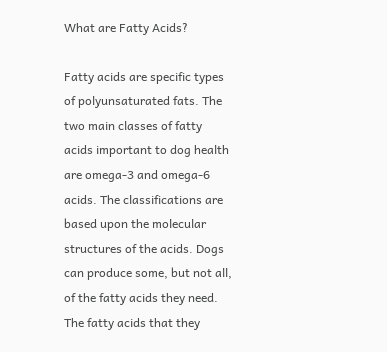What are Fatty Acids?

Fatty acids are specific types of polyunsaturated fats. The two main classes of fatty acids important to dog health are omega-3 and omega-6 acids. The classifications are based upon the molecular structures of the acids. Dogs can produce some, but not all, of the fatty acids they need. The fatty acids that they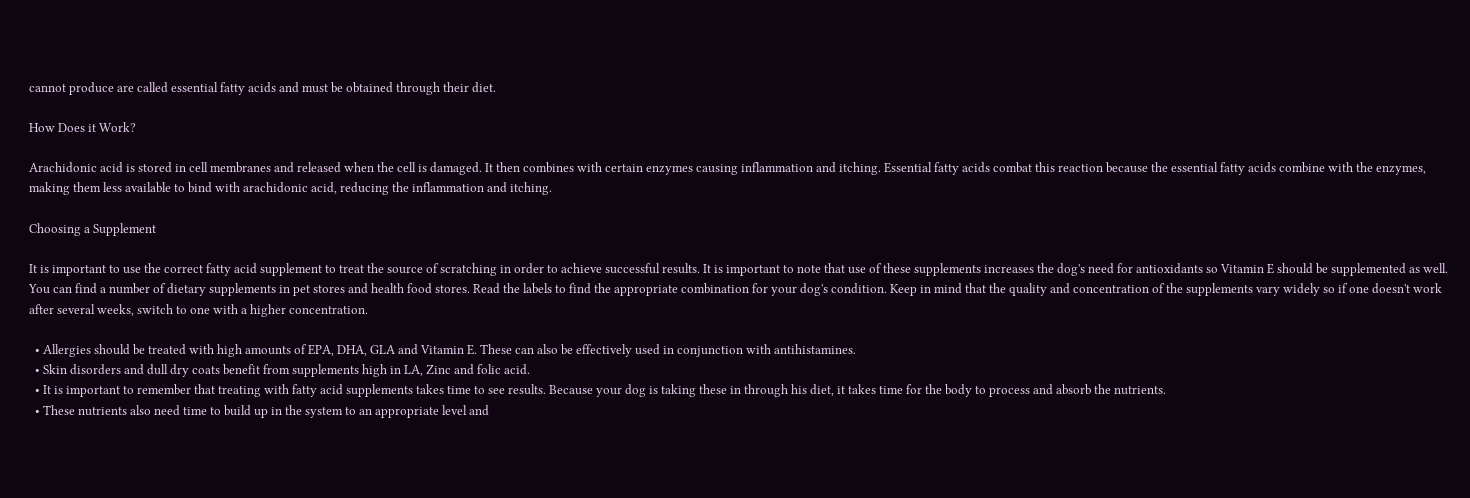cannot produce are called essential fatty acids and must be obtained through their diet.

How Does it Work?

Arachidonic acid is stored in cell membranes and released when the cell is damaged. It then combines with certain enzymes causing inflammation and itching. Essential fatty acids combat this reaction because the essential fatty acids combine with the enzymes, making them less available to bind with arachidonic acid, reducing the inflammation and itching.

Choosing a Supplement

It is important to use the correct fatty acid supplement to treat the source of scratching in order to achieve successful results. It is important to note that use of these supplements increases the dog's need for antioxidants so Vitamin E should be supplemented as well. You can find a number of dietary supplements in pet stores and health food stores. Read the labels to find the appropriate combination for your dog's condition. Keep in mind that the quality and concentration of the supplements vary widely so if one doesn't work after several weeks, switch to one with a higher concentration.

  • Allergies should be treated with high amounts of EPA, DHA, GLA and Vitamin E. These can also be effectively used in conjunction with antihistamines.
  • Skin disorders and dull dry coats benefit from supplements high in LA, Zinc and folic acid.
  • It is important to remember that treating with fatty acid supplements takes time to see results. Because your dog is taking these in through his diet, it takes time for the body to process and absorb the nutrients.
  • These nutrients also need time to build up in the system to an appropriate level and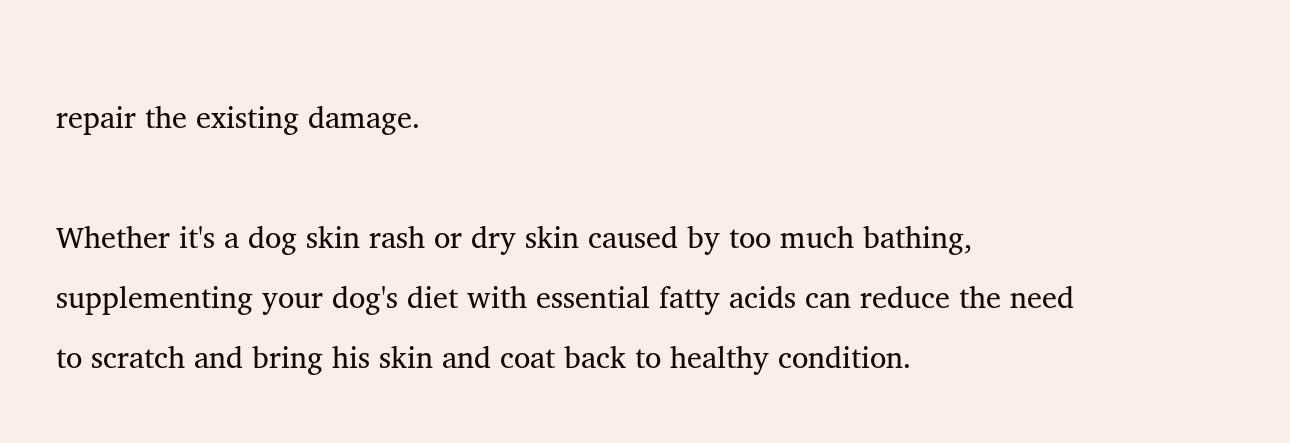repair the existing damage.

Whether it's a dog skin rash or dry skin caused by too much bathing, supplementing your dog's diet with essential fatty acids can reduce the need to scratch and bring his skin and coat back to healthy condition.